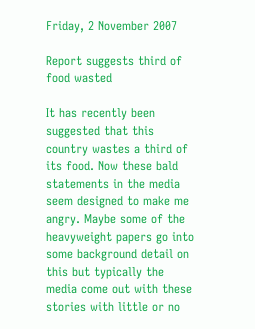Friday, 2 November 2007

Report suggests third of food wasted

It has recently been suggested that this country wastes a third of its food. Now these bald statements in the media seem designed to make me angry. Maybe some of the heavyweight papers go into some background detail on this but typically the media come out with these stories with little or no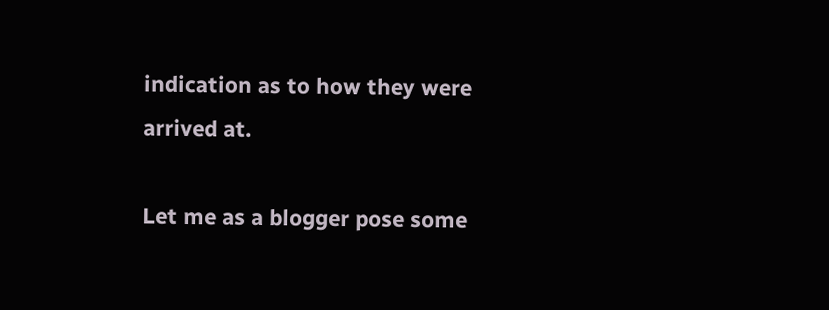indication as to how they were arrived at.

Let me as a blogger pose some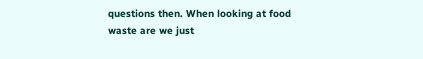questions then. When looking at food waste are we just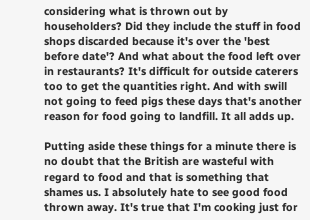considering what is thrown out by householders? Did they include the stuff in food shops discarded because it's over the 'best before date'? And what about the food left over in restaurants? It's difficult for outside caterers too to get the quantities right. And with swill not going to feed pigs these days that's another reason for food going to landfill. It all adds up.

Putting aside these things for a minute there is no doubt that the British are wasteful with regard to food and that is something that shames us. I absolutely hate to see good food thrown away. It's true that I'm cooking just for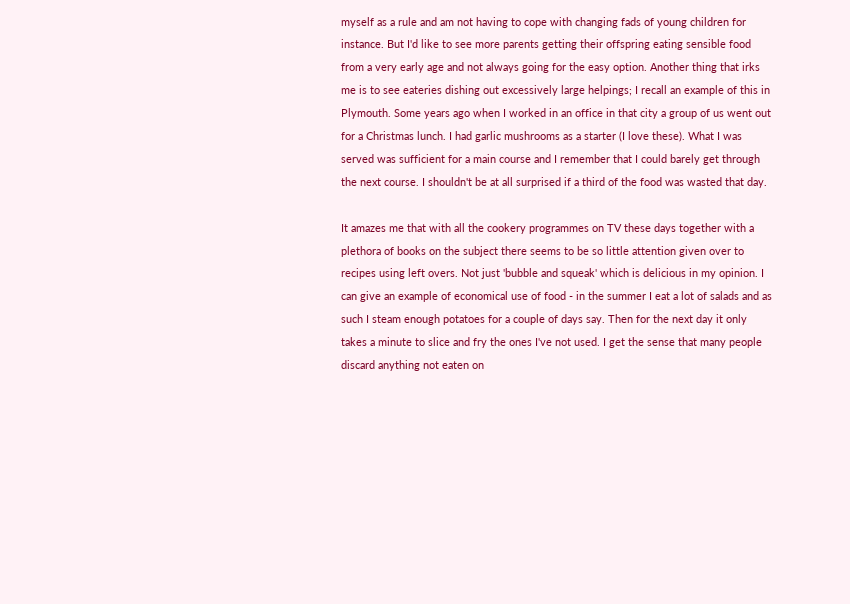myself as a rule and am not having to cope with changing fads of young children for instance. But I'd like to see more parents getting their offspring eating sensible food from a very early age and not always going for the easy option. Another thing that irks me is to see eateries dishing out excessively large helpings; I recall an example of this in Plymouth. Some years ago when I worked in an office in that city a group of us went out for a Christmas lunch. I had garlic mushrooms as a starter (I love these). What I was served was sufficient for a main course and I remember that I could barely get through the next course. I shouldn't be at all surprised if a third of the food was wasted that day.

It amazes me that with all the cookery programmes on TV these days together with a plethora of books on the subject there seems to be so little attention given over to recipes using left overs. Not just 'bubble and squeak' which is delicious in my opinion. I can give an example of economical use of food - in the summer I eat a lot of salads and as such I steam enough potatoes for a couple of days say. Then for the next day it only takes a minute to slice and fry the ones I've not used. I get the sense that many people discard anything not eaten on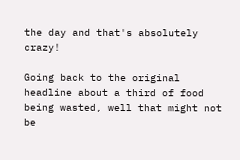the day and that's absolutely crazy!

Going back to the original headline about a third of food being wasted, well that might not be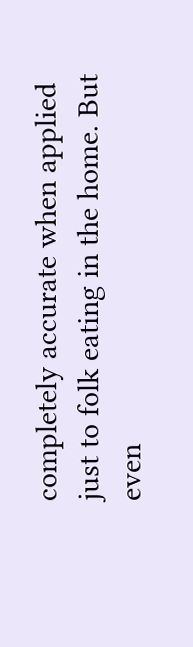completely accurate when applied just to folk eating in the home. But even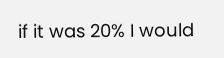if it was 20% I would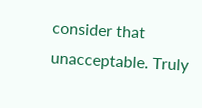consider that unacceptable. Truly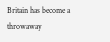Britain has become a throwaway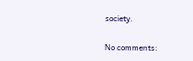society.

No comments: